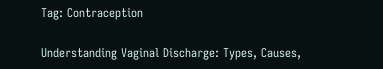Tag: Contraception

Understanding Vaginal Discharge: Types, Causes,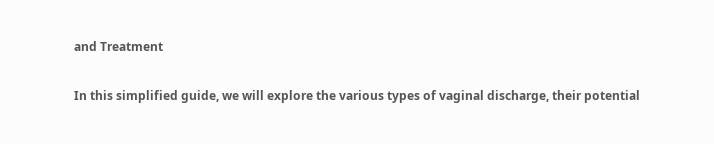and Treatment

In this simplified guide, we will explore the various types of vaginal discharge, their potential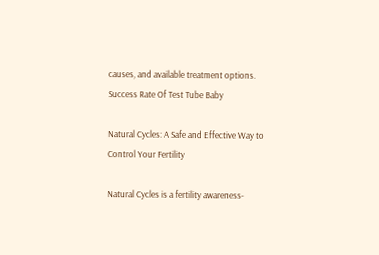causes, and available treatment options.
Success Rate Of Test Tube Baby

Natural Cycles: A Safe and Effective Way to Control Your Fertility

Natural Cycles is a fertility awareness-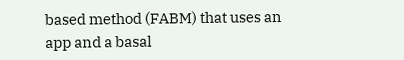based method (FABM) that uses an app and a basal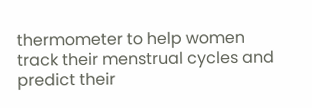thermometer to help women track their menstrual cycles and predict their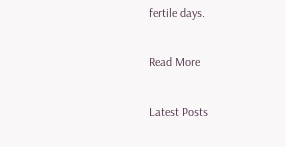fertile days.

Read More

Latest Posts